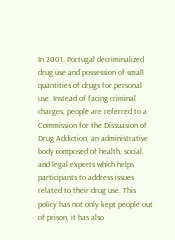In 2001, Portugal decriminalized drug use and possession of small quantities of drugs for personal use. Instead of facing criminal charges, people are referred to a Commission for the Dissuasion of Drug Addiction, an administrative body composed of health, social, and legal experts which helps participants to address issues related to their drug use. This policy has not only kept people out of prison, it has also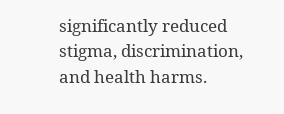significantly reduced stigma, discrimination, and health harms.